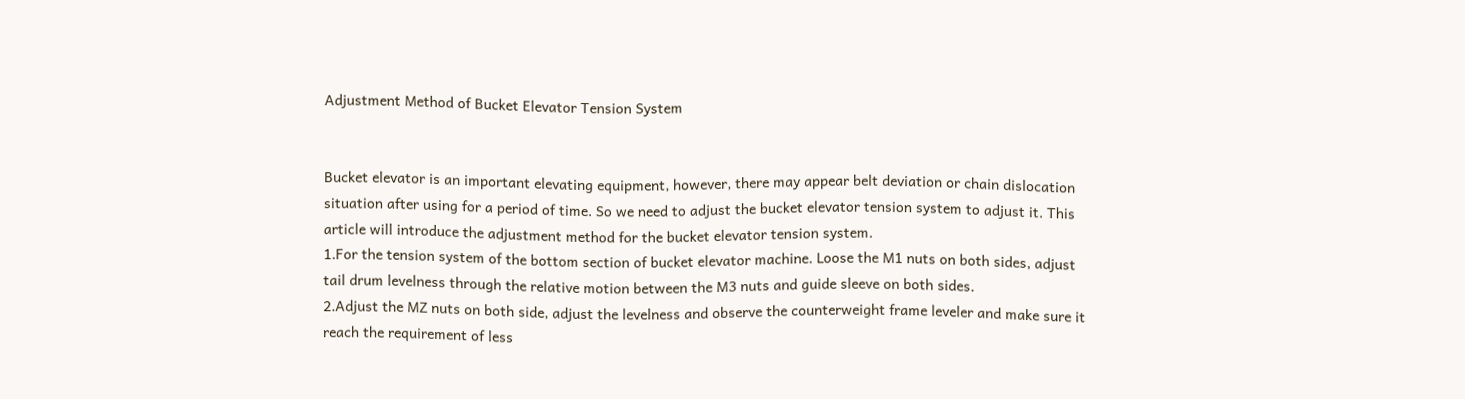Adjustment Method of Bucket Elevator Tension System


Bucket elevator is an important elevating equipment, however, there may appear belt deviation or chain dislocation situation after using for a period of time. So we need to adjust the bucket elevator tension system to adjust it. This article will introduce the adjustment method for the bucket elevator tension system.
1.For the tension system of the bottom section of bucket elevator machine. Loose the M1 nuts on both sides, adjust tail drum levelness through the relative motion between the M3 nuts and guide sleeve on both sides.
2.Adjust the MZ nuts on both side, adjust the levelness and observe the counterweight frame leveler and make sure it reach the requirement of less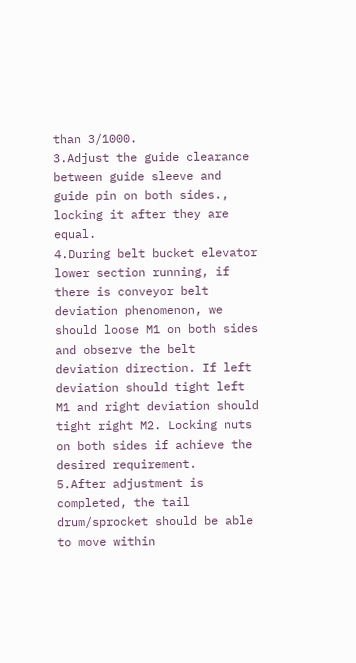than 3/1000.
3.Adjust the guide clearance between guide sleeve and guide pin on both sides., locking it after they are equal.
4.During belt bucket elevator lower section running, if there is conveyor belt deviation phenomenon, we should loose M1 on both sides and observe the belt deviation direction. If left deviation should tight left M1 and right deviation should tight right M2. Locking nuts on both sides if achieve the desired requirement.
5.After adjustment is completed, the tail drum/sprocket should be able to move within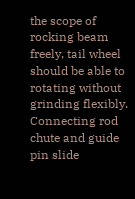the scope of rocking beam freely, tail wheel should be able to rotating without grinding flexibly. Connecting rod chute and guide pin slide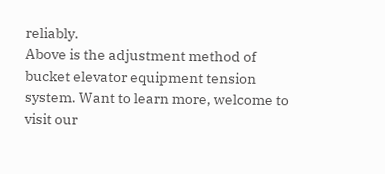reliably.
Above is the adjustment method of bucket elevator equipment tension system. Want to learn more, welcome to visit our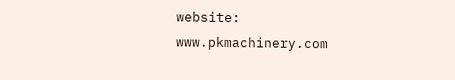website: www.pkmachinery.com